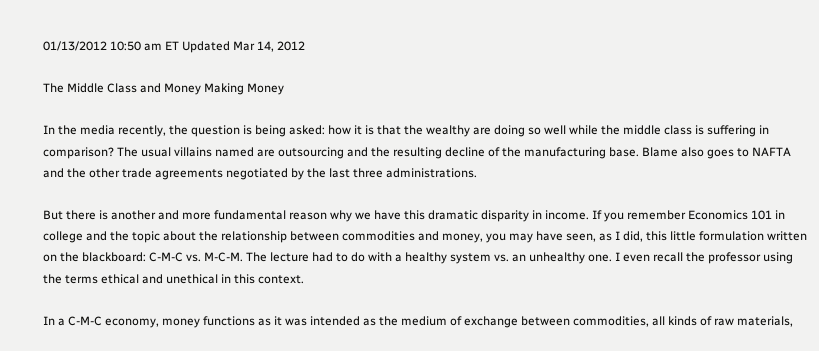01/13/2012 10:50 am ET Updated Mar 14, 2012

The Middle Class and Money Making Money

In the media recently, the question is being asked: how it is that the wealthy are doing so well while the middle class is suffering in comparison? The usual villains named are outsourcing and the resulting decline of the manufacturing base. Blame also goes to NAFTA and the other trade agreements negotiated by the last three administrations.

But there is another and more fundamental reason why we have this dramatic disparity in income. If you remember Economics 101 in college and the topic about the relationship between commodities and money, you may have seen, as I did, this little formulation written on the blackboard: C-M-C vs. M-C-M. The lecture had to do with a healthy system vs. an unhealthy one. I even recall the professor using the terms ethical and unethical in this context.

In a C-M-C economy, money functions as it was intended as the medium of exchange between commodities, all kinds of raw materials,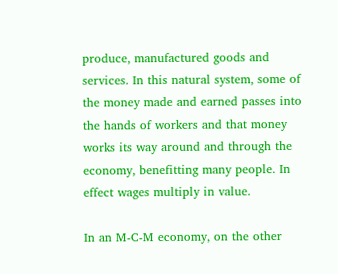produce, manufactured goods and services. In this natural system, some of the money made and earned passes into the hands of workers and that money works its way around and through the economy, benefitting many people. In effect wages multiply in value.

In an M-C-M economy, on the other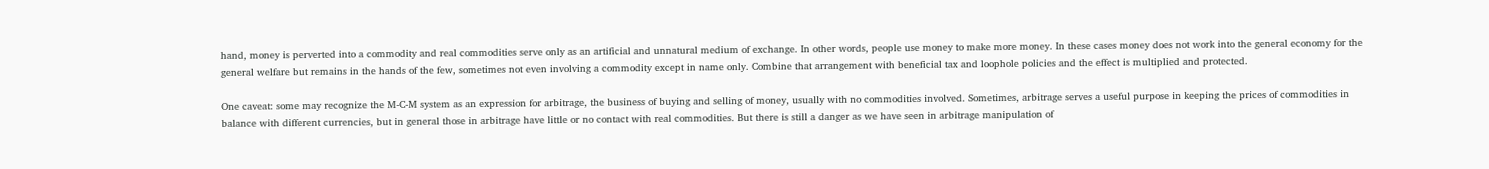hand, money is perverted into a commodity and real commodities serve only as an artificial and unnatural medium of exchange. In other words, people use money to make more money. In these cases money does not work into the general economy for the general welfare but remains in the hands of the few, sometimes not even involving a commodity except in name only. Combine that arrangement with beneficial tax and loophole policies and the effect is multiplied and protected.

One caveat: some may recognize the M-C-M system as an expression for arbitrage, the business of buying and selling of money, usually with no commodities involved. Sometimes, arbitrage serves a useful purpose in keeping the prices of commodities in balance with different currencies, but in general those in arbitrage have little or no contact with real commodities. But there is still a danger as we have seen in arbitrage manipulation of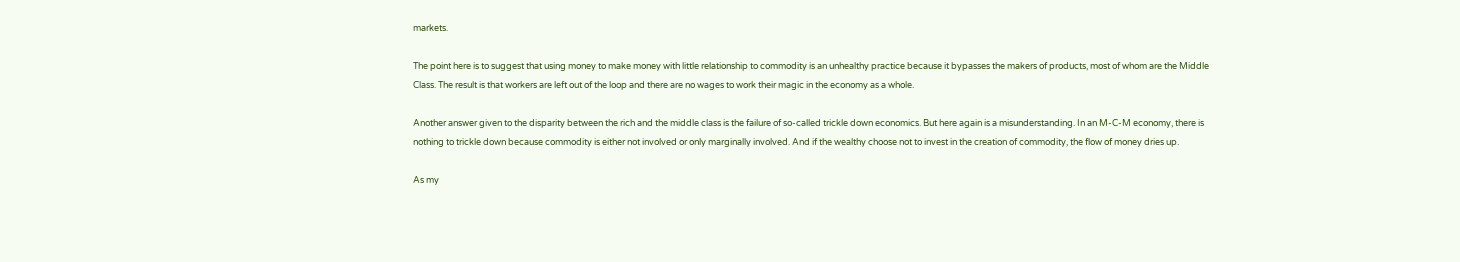markets.

The point here is to suggest that using money to make money with little relationship to commodity is an unhealthy practice because it bypasses the makers of products, most of whom are the Middle Class. The result is that workers are left out of the loop and there are no wages to work their magic in the economy as a whole.

Another answer given to the disparity between the rich and the middle class is the failure of so-called trickle down economics. But here again is a misunderstanding. In an M-C-M economy, there is nothing to trickle down because commodity is either not involved or only marginally involved. And if the wealthy choose not to invest in the creation of commodity, the flow of money dries up.

As my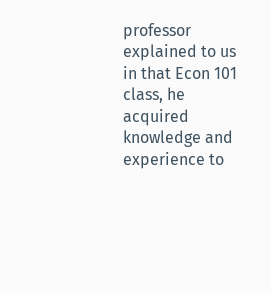professor explained to us in that Econ 101 class, he acquired knowledge and experience to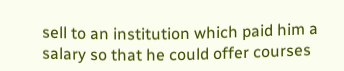sell to an institution which paid him a salary so that he could offer courses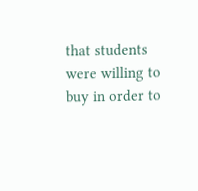that students were willing to buy in order to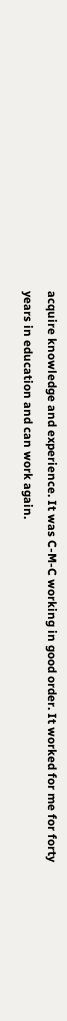acquire knowledge and experience. It was C-M-C working in good order. It worked for me for forty years in education and can work again.